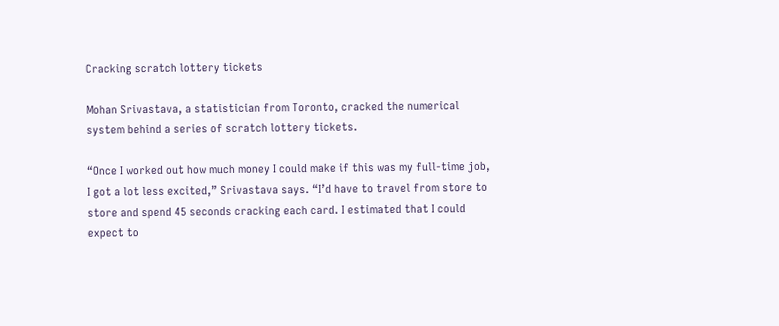Cracking scratch lottery tickets

Mohan Srivastava, a statistician from Toronto, cracked the numerical system behind a series of scratch lottery tickets.

“Once I worked out how much money I could make if this was my full-time job, I got a lot less excited,” Srivastava says. “I’d have to travel from store to store and spend 45 seconds cracking each card. I estimated that I could expect to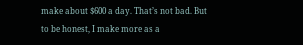make about $600 a day. That’s not bad. But to be honest, I make more as a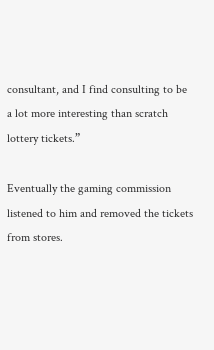consultant, and I find consulting to be a lot more interesting than scratch lottery tickets.”

Eventually the gaming commission listened to him and removed the tickets from stores.